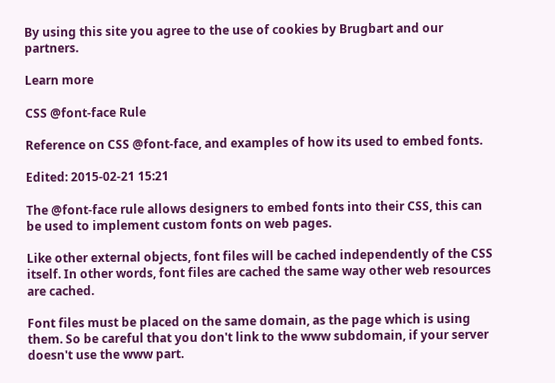By using this site you agree to the use of cookies by Brugbart and our partners.

Learn more

CSS @font-face Rule

Reference on CSS @font-face, and examples of how its used to embed fonts.

Edited: 2015-02-21 15:21

The @font-face rule allows designers to embed fonts into their CSS, this can be used to implement custom fonts on web pages.

Like other external objects, font files will be cached independently of the CSS itself. In other words, font files are cached the same way other web resources are cached.

Font files must be placed on the same domain, as the page which is using them. So be careful that you don't link to the www subdomain, if your server doesn't use the www part.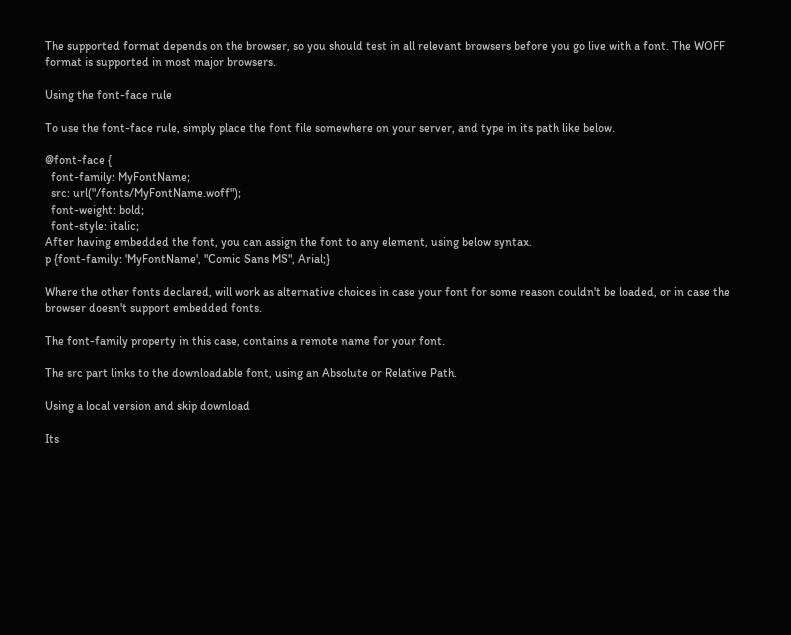The supported format depends on the browser, so you should test in all relevant browsers before you go live with a font. The WOFF format is supported in most major browsers.

Using the font-face rule

To use the font-face rule, simply place the font file somewhere on your server, and type in its path like below.

@font-face {
  font-family: MyFontName;
  src: url("/fonts/MyFontName.woff");
  font-weight: bold;
  font-style: italic;
After having embedded the font, you can assign the font to any element, using below syntax.
p {font-family: 'MyFontName', "Comic Sans MS", Arial;}

Where the other fonts declared, will work as alternative choices in case your font for some reason couldn't be loaded, or in case the browser doesn't support embedded fonts.

The font-family property in this case, contains a remote name for your font.

The src part links to the downloadable font, using an Absolute or Relative Path.

Using a local version and skip download

Its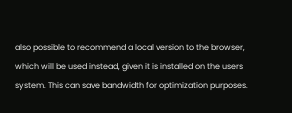also possible to recommend a local version to the browser, which will be used instead, given it is installed on the users system. This can save bandwidth for optimization purposes.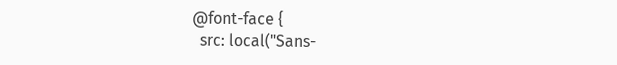@font-face {
  src: local("Sans-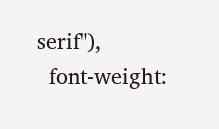serif"),
  font-weight: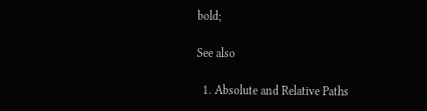bold;

See also

  1. Absolute and Relative Paths